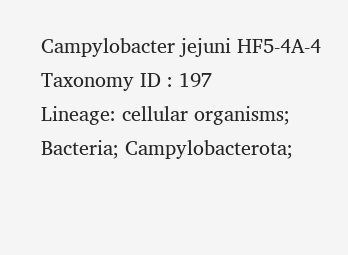Campylobacter jejuni HF5-4A-4
Taxonomy ID : 197
Lineage: cellular organisms; Bacteria; Campylobacterota;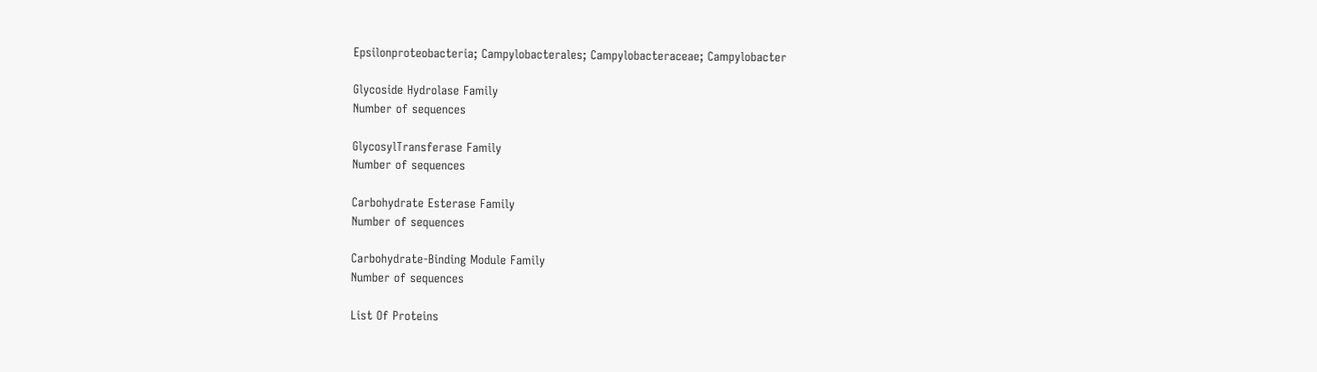Epsilonproteobacteria; Campylobacterales; Campylobacteraceae; Campylobacter

Glycoside Hydrolase Family
Number of sequences

GlycosylTransferase Family
Number of sequences

Carbohydrate Esterase Family
Number of sequences

Carbohydrate-Binding Module Family
Number of sequences

List Of Proteins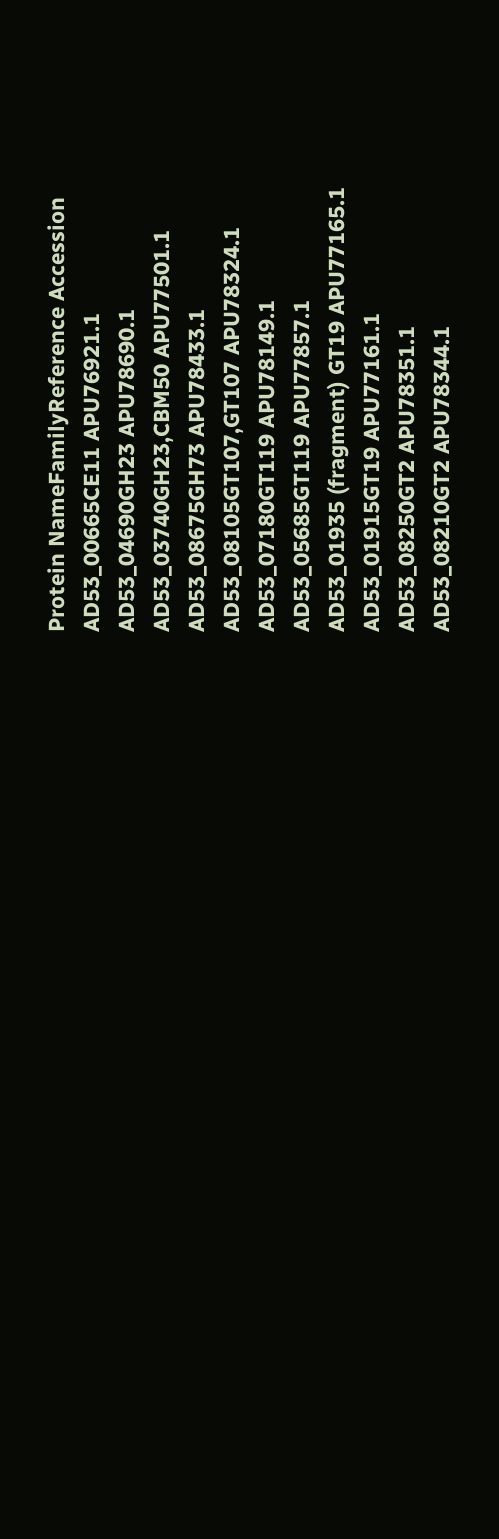Protein NameFamilyReference Accession
AD53_00665CE11 APU76921.1
AD53_04690GH23 APU78690.1
AD53_03740GH23,CBM50 APU77501.1
AD53_08675GH73 APU78433.1
AD53_08105GT107,GT107 APU78324.1
AD53_07180GT119 APU78149.1
AD53_05685GT119 APU77857.1
AD53_01935 (fragment) GT19 APU77165.1
AD53_01915GT19 APU77161.1
AD53_08250GT2 APU78351.1
AD53_08210GT2 APU78344.1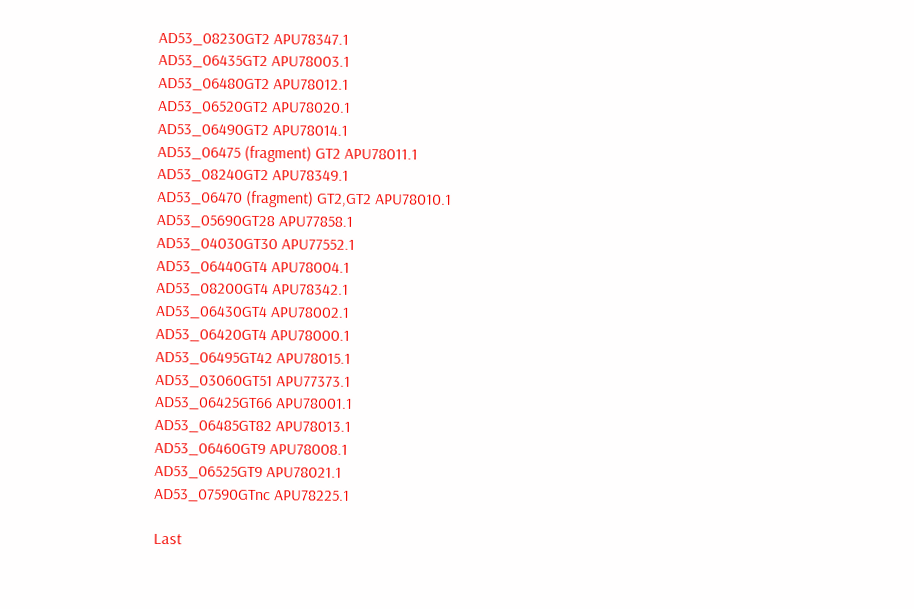AD53_08230GT2 APU78347.1
AD53_06435GT2 APU78003.1
AD53_06480GT2 APU78012.1
AD53_06520GT2 APU78020.1
AD53_06490GT2 APU78014.1
AD53_06475 (fragment) GT2 APU78011.1
AD53_08240GT2 APU78349.1
AD53_06470 (fragment) GT2,GT2 APU78010.1
AD53_05690GT28 APU77858.1
AD53_04030GT30 APU77552.1
AD53_06440GT4 APU78004.1
AD53_08200GT4 APU78342.1
AD53_06430GT4 APU78002.1
AD53_06420GT4 APU78000.1
AD53_06495GT42 APU78015.1
AD53_03060GT51 APU77373.1
AD53_06425GT66 APU78001.1
AD53_06485GT82 APU78013.1
AD53_06460GT9 APU78008.1
AD53_06525GT9 APU78021.1
AD53_07590GTnc APU78225.1

Last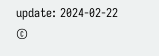update: 2024-02-22 ©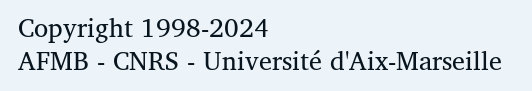Copyright 1998-2024
AFMB - CNRS - Université d'Aix-Marseille